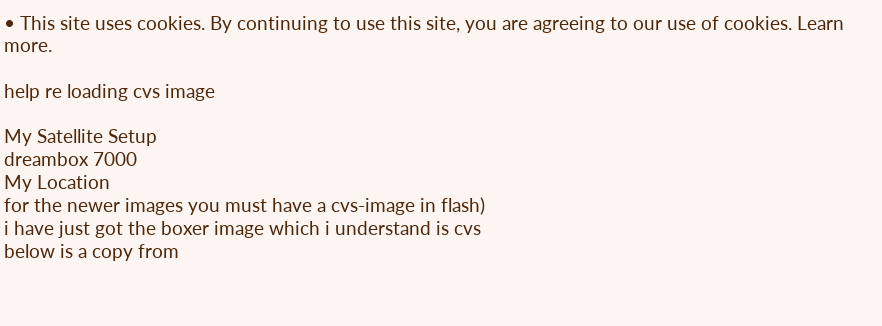• This site uses cookies. By continuing to use this site, you are agreeing to our use of cookies. Learn more.

help re loading cvs image

My Satellite Setup
dreambox 7000
My Location
for the newer images you must have a cvs-image in flash)
i have just got the boxer image which i understand is cvs
below is a copy from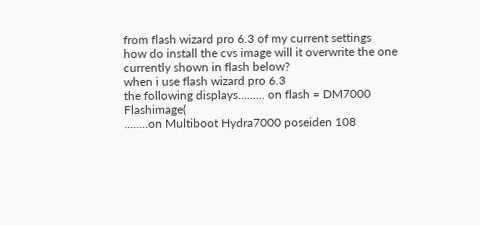from flash wizard pro 6.3 of my current settings
how do install the cvs image will it overwrite the one currently shown in flash below?
when i use flash wizard pro 6.3
the following displays......... on flash = DM7000 Flashimage(
........on Multiboot Hydra7000 poseiden 108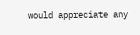would appreciate any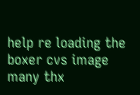help re loading the boxer cvs image
many thx